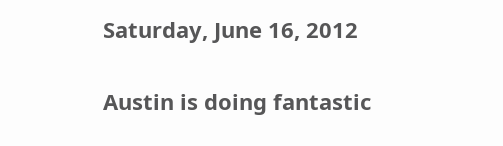Saturday, June 16, 2012


Austin is doing fantastic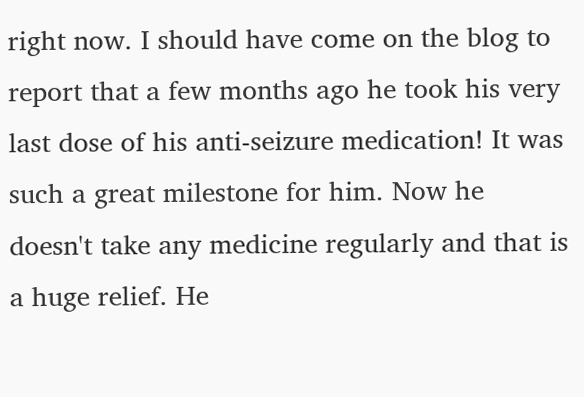right now. I should have come on the blog to report that a few months ago he took his very last dose of his anti-seizure medication! It was such a great milestone for him. Now he doesn't take any medicine regularly and that is a huge relief. He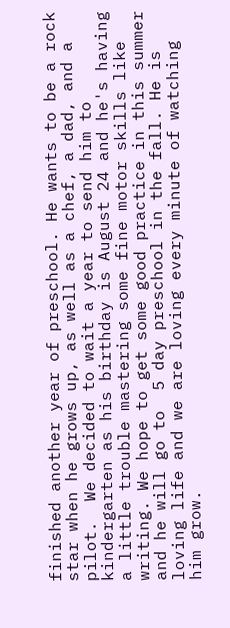finished another year of preschool. He wants to be a rock star when he grows up, as well as a chef, a dad, and a pilot.  We decided to wait a year to send him to kindergarten as his birthday is August 24 and he's having a little trouble mastering some fine motor skills like writing. We hope to get some good practice in this summer and he will go to  5 day preschool in the fall. He is loving life and we are loving every minute of watching him grow.